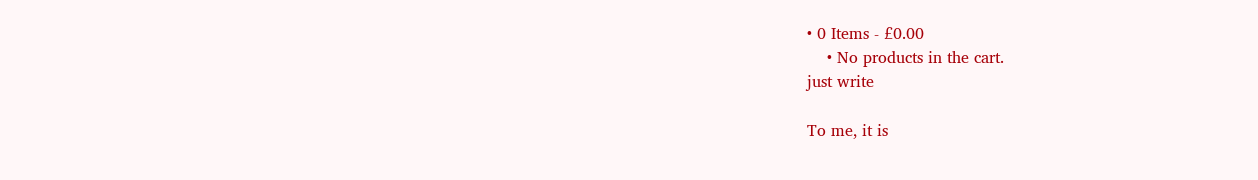• 0 Items - £0.00
    • No products in the cart.
just write

To me, it is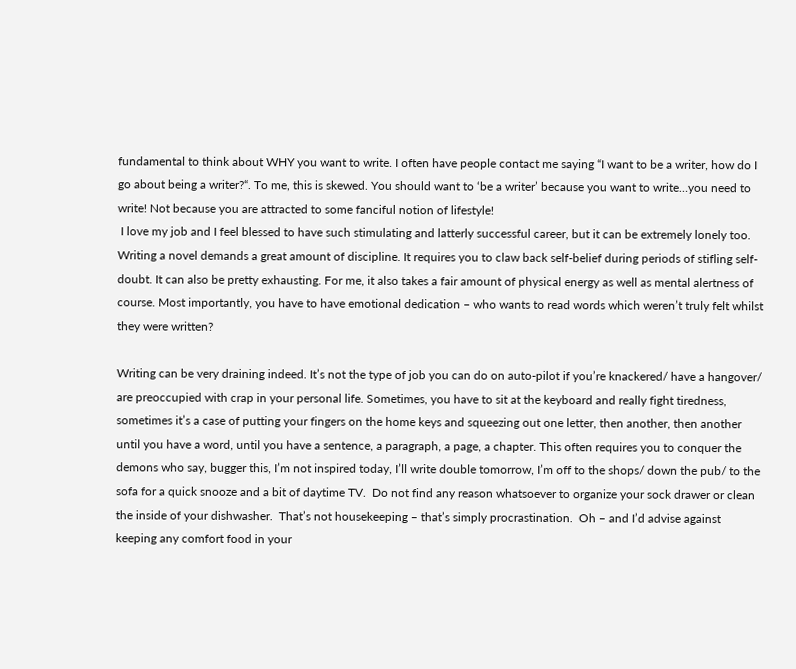fundamental to think about WHY you want to write. I often have people contact me saying “I want to be a writer, how do I go about being a writer?“. To me, this is skewed. You should want to ‘be a writer’ because you want to write…you need to write! Not because you are attracted to some fanciful notion of lifestyle!
 I love my job and I feel blessed to have such stimulating and latterly successful career, but it can be extremely lonely too. Writing a novel demands a great amount of discipline. It requires you to claw back self-belief during periods of stifling self-doubt. It can also be pretty exhausting. For me, it also takes a fair amount of physical energy as well as mental alertness of course. Most importantly, you have to have emotional dedication – who wants to read words which weren’t truly felt whilst they were written?

Writing can be very draining indeed. It’s not the type of job you can do on auto-pilot if you’re knackered/ have a hangover/ are preoccupied with crap in your personal life. Sometimes, you have to sit at the keyboard and really fight tiredness, sometimes it’s a case of putting your fingers on the home keys and squeezing out one letter, then another, then another until you have a word, until you have a sentence, a paragraph, a page, a chapter. This often requires you to conquer the demons who say, bugger this, I’m not inspired today, I’ll write double tomorrow, I’m off to the shops/ down the pub/ to the sofa for a quick snooze and a bit of daytime TV.  Do not find any reason whatsoever to organize your sock drawer or clean the inside of your dishwasher.  That’s not housekeeping – that’s simply procrastination.  Oh – and I’d advise against keeping any comfort food in your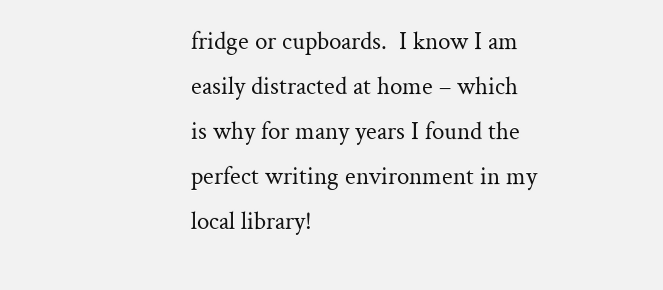fridge or cupboards.  I know I am easily distracted at home – which is why for many years I found the perfect writing environment in my local library!